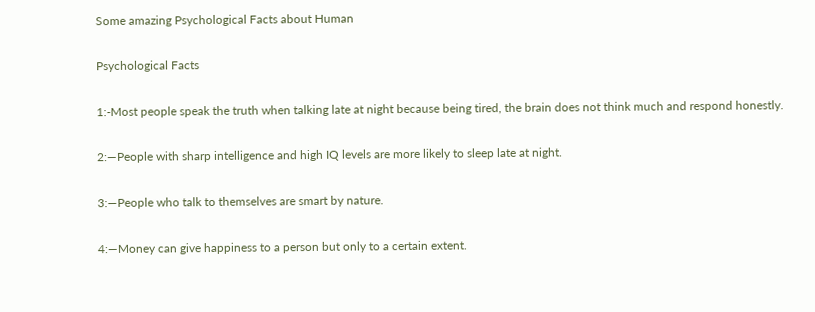Some amazing Psychological Facts about Human

Psychological Facts

1:-Most people speak the truth when talking late at night because being tired, the brain does not think much and respond honestly.

2:—People with sharp intelligence and high IQ levels are more likely to sleep late at night.

3:—People who talk to themselves are smart by nature.

4:—Money can give happiness to a person but only to a certain extent.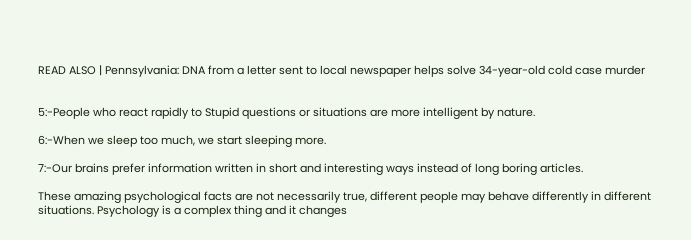READ ALSO | Pennsylvania: DNA from a letter sent to local newspaper helps solve 34-year-old cold case murder


5:-People who react rapidly to Stupid questions or situations are more intelligent by nature.

6:-When we sleep too much, we start sleeping more.

7:-Our brains prefer information written in short and interesting ways instead of long boring articles.

These amazing psychological facts are not necessarily true, different people may behave differently in different situations. Psychology is a complex thing and it changes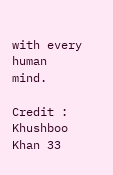with every human mind.

Credit : Khushboo Khan 33